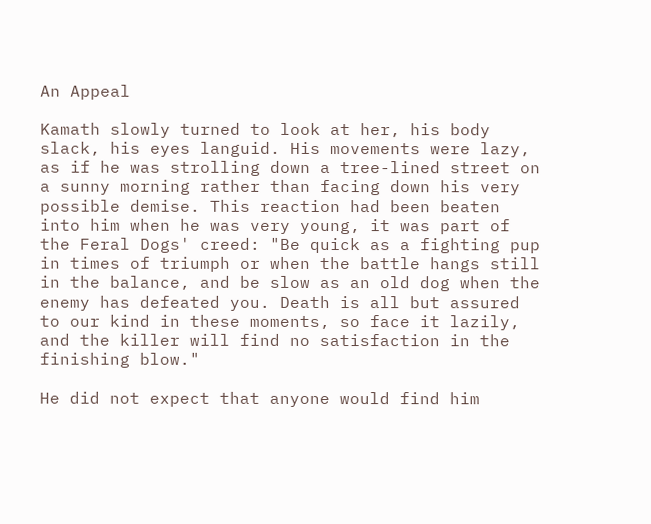An Appeal

Kamath slowly turned to look at her, his body slack, his eyes languid. His movements were lazy, as if he was strolling down a tree-lined street on a sunny morning rather than facing down his very possible demise. This reaction had been beaten into him when he was very young, it was part of the Feral Dogs' creed: "Be quick as a fighting pup in times of triumph or when the battle hangs still in the balance, and be slow as an old dog when the enemy has defeated you. Death is all but assured to our kind in these moments, so face it lazily, and the killer will find no satisfaction in the finishing blow."

He did not expect that anyone would find him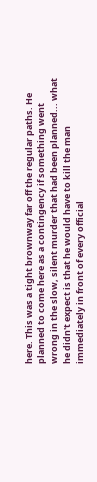here. This was a tight brownway far off the regular paths. He planned to come here as a contingency if something went wrong in the slow, silent murder that had been planned... what he didn't expect is that he would have to kill the man immediately in front of every official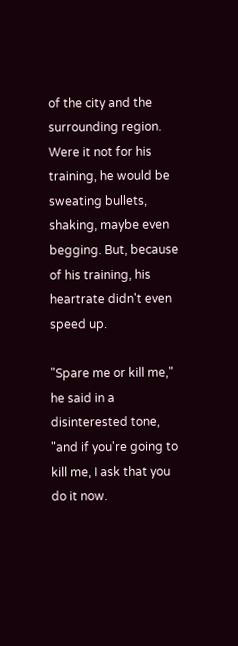of the city and the surrounding region. Were it not for his training, he would be sweating bullets, shaking, maybe even begging. But, because of his training, his heartrate didn't even speed up.

"Spare me or kill me," he said in a disinterested tone, "and if you're going to kill me, I ask that you do it now.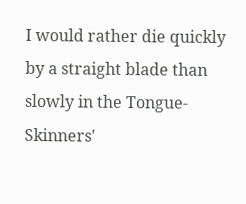I would rather die quickly by a straight blade than slowly in the Tongue-Skinners'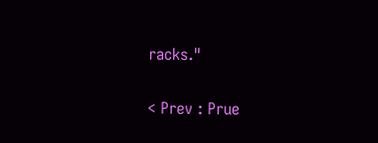racks."

< Prev : Prue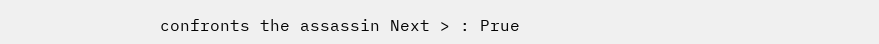confronts the assassin Next > : Prue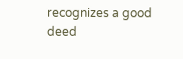recognizes a good deed